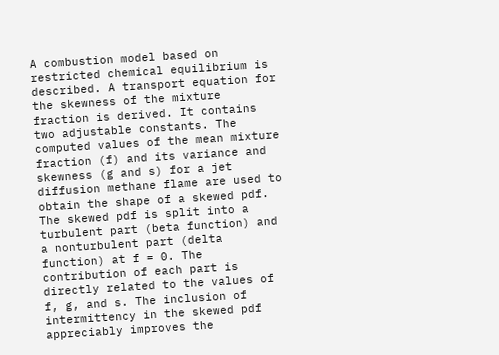A combustion model based on restricted chemical equilibrium is described. A transport equation for the skewness of the mixture fraction is derived. It contains two adjustable constants. The computed values of the mean mixture fraction (f) and its variance and skewness (g and s) for a jet diffusion methane flame are used to obtain the shape of a skewed pdf. The skewed pdf is split into a turbulent part (beta function) and a nonturbulent part (delta function) at f = 0. The contribution of each part is directly related to the values of f, g, and s. The inclusion of intermittency in the skewed pdf appreciably improves the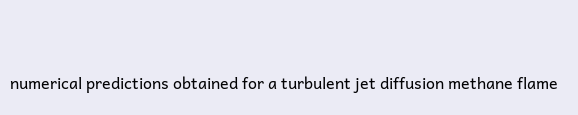numerical predictions obtained for a turbulent jet diffusion methane flame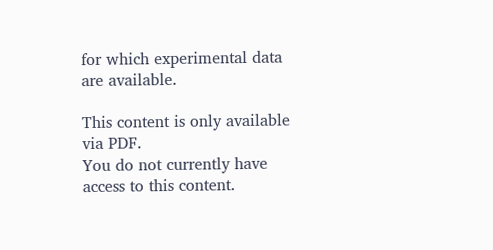for which experimental data are available.

This content is only available via PDF.
You do not currently have access to this content.